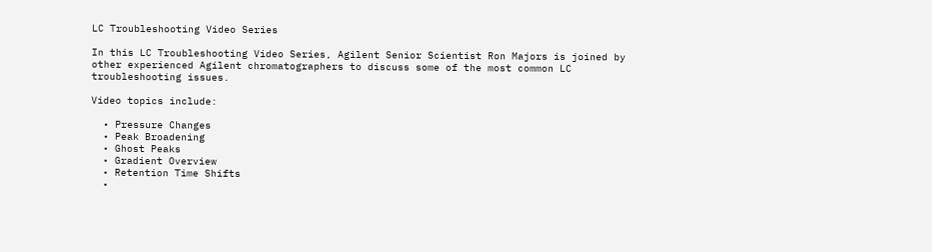LC Troubleshooting Video Series

In this LC Troubleshooting Video Series, Agilent Senior Scientist Ron Majors is joined by other experienced Agilent chromatographers to discuss some of the most common LC troubleshooting issues.

Video topics include:

  • Pressure Changes
  • Peak Broadening
  • Ghost Peaks
  • Gradient Overview
  • Retention Time Shifts
  •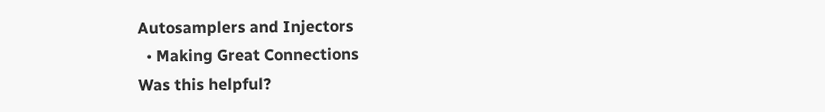Autosamplers and Injectors
  • Making Great Connections
Was this helpful?